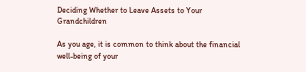Deciding Whether to Leave Assets to Your Grandchildren

As you age, it is common to think about the financial well-being of your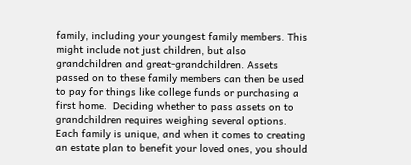family, including your youngest family members. This might include not just children, but also grandchildren and great-grandchildren. Assets passed on to these family members can then be used to pay for things like college funds or purchasing a first home.  Deciding whether to pass assets on to grandchildren requires weighing several options. Each family is unique, and when it comes to creating an estate plan to benefit your loved ones, you should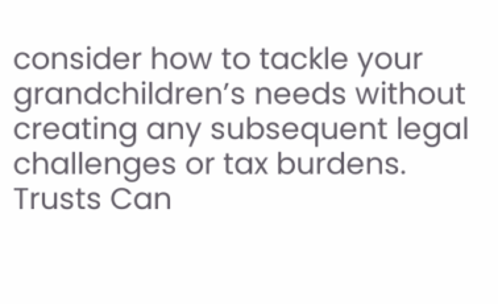consider how to tackle your grandchildren’s needs without creating any subsequent legal challenges or tax burdens.  Trusts Can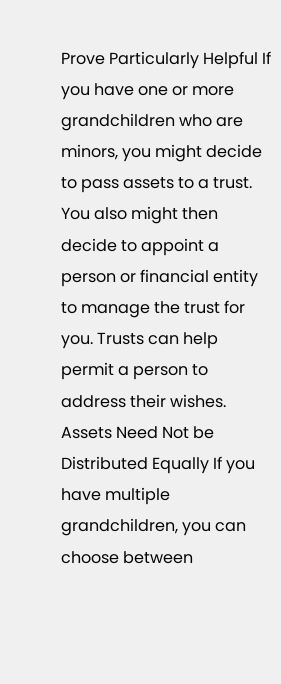Prove Particularly Helpful If you have one or more grandchildren who are minors, you might decide to pass assets to a trust. You also might then decide to appoint a person or financial entity to manage the trust for you. Trusts can help permit a person to address their wishes.  Assets Need Not be Distributed Equally If you have multiple grandchildren, you can choose between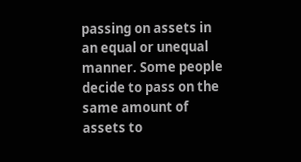passing on assets in an equal or unequal manner. Some people decide to pass on the same amount of assets to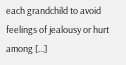each grandchild to avoid feelings of jealousy or hurt among [...]